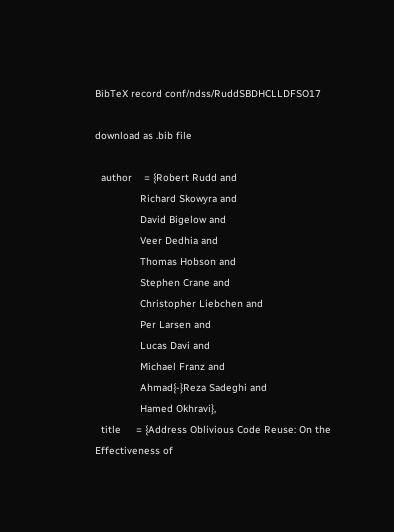BibTeX record conf/ndss/RuddSBDHCLLDFSO17

download as .bib file

  author    = {Robert Rudd and
               Richard Skowyra and
               David Bigelow and
               Veer Dedhia and
               Thomas Hobson and
               Stephen Crane and
               Christopher Liebchen and
               Per Larsen and
               Lucas Davi and
               Michael Franz and
               Ahmad{-}Reza Sadeghi and
               Hamed Okhravi},
  title     = {Address Oblivious Code Reuse: On the Effectiveness of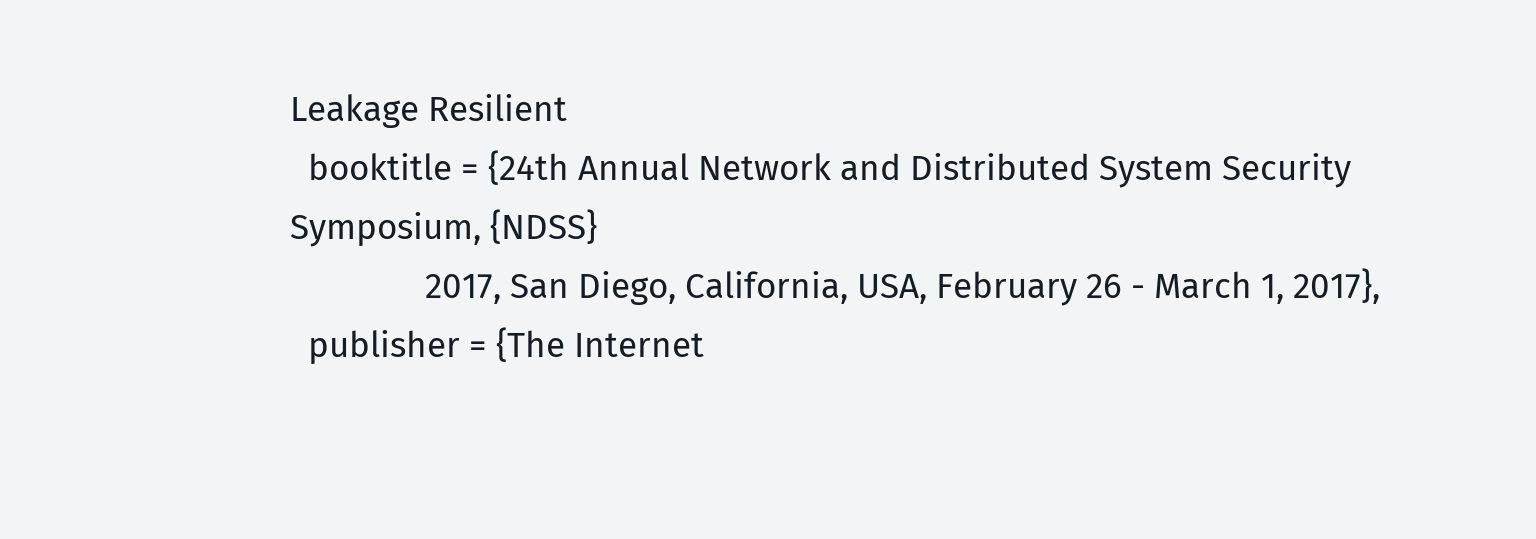Leakage Resilient
  booktitle = {24th Annual Network and Distributed System Security Symposium, {NDSS}
               2017, San Diego, California, USA, February 26 - March 1, 2017},
  publisher = {The Internet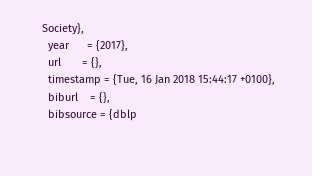Society},
  year      = {2017},
  url       = {},
  timestamp = {Tue, 16 Jan 2018 15:44:17 +0100},
  biburl    = {},
  bibsource = {dblp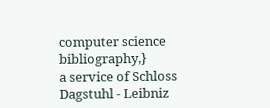computer science bibliography,}
a service of Schloss Dagstuhl - Leibniz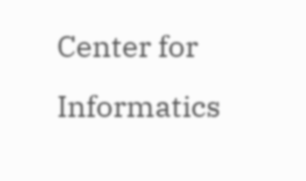Center for Informatics